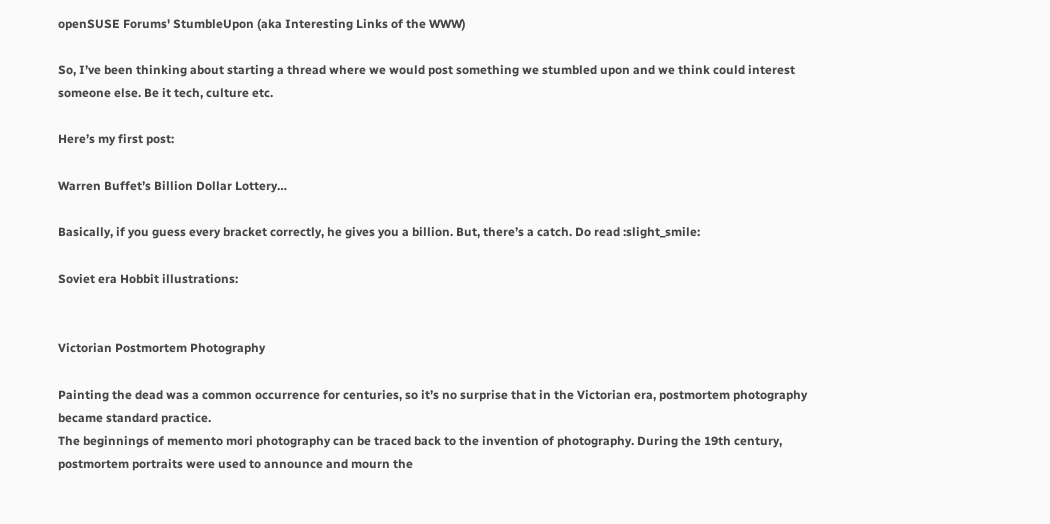openSUSE Forums' StumbleUpon (aka Interesting Links of the WWW)

So, I’ve been thinking about starting a thread where we would post something we stumbled upon and we think could interest someone else. Be it tech, culture etc.

Here’s my first post:

Warren Buffet’s Billion Dollar Lottery…

Basically, if you guess every bracket correctly, he gives you a billion. But, there’s a catch. Do read :slight_smile:

Soviet era Hobbit illustrations:


Victorian Postmortem Photography

Painting the dead was a common occurrence for centuries, so it’s no surprise that in the Victorian era, postmortem photography became standard practice.
The beginnings of memento mori photography can be traced back to the invention of photography. During the 19th century, postmortem portraits were used to announce and mourn the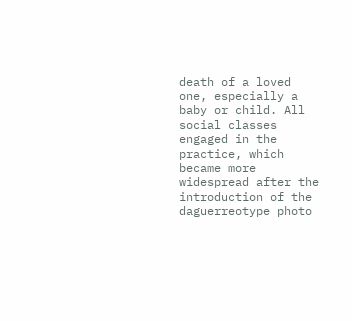death of a loved one, especially a baby or child. All social classes engaged in the practice, which became more widespread after the introduction of the daguerreotype photo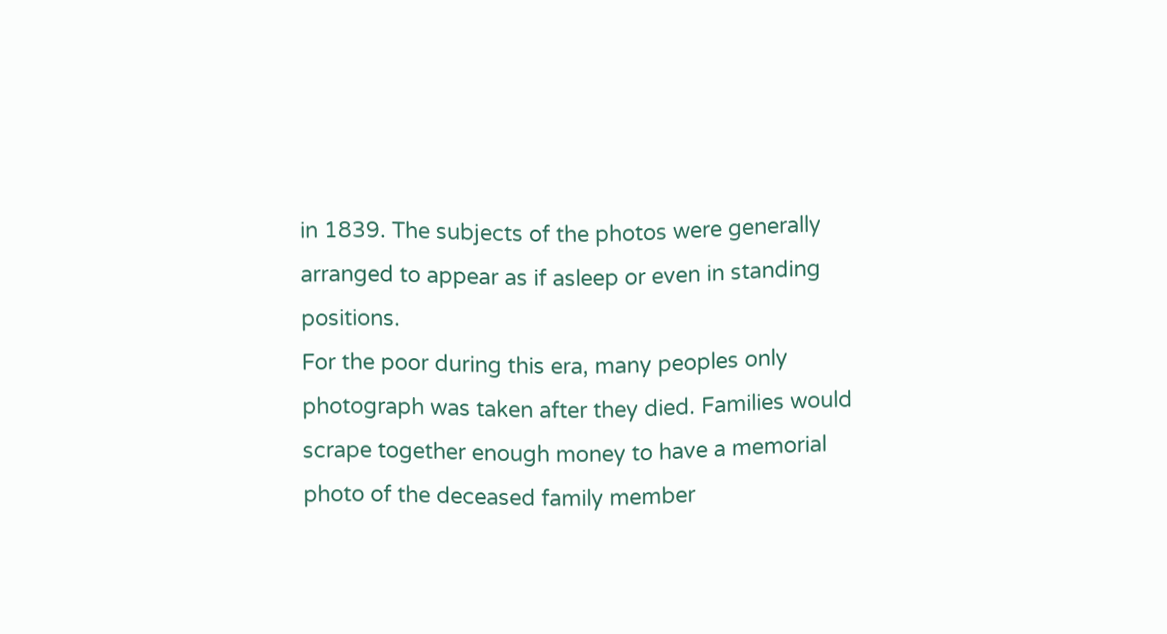in 1839. The subjects of the photos were generally arranged to appear as if asleep or even in standing positions.
For the poor during this era, many peoples only photograph was taken after they died. Families would scrape together enough money to have a memorial photo of the deceased family member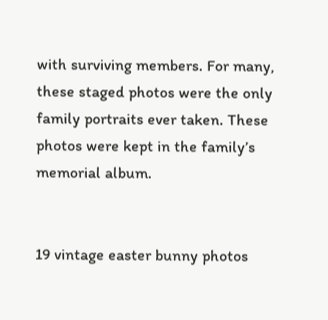with surviving members. For many, these staged photos were the only family portraits ever taken. These photos were kept in the family’s memorial album.


19 vintage easter bunny photos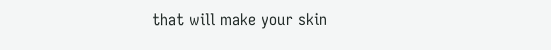that will make your skin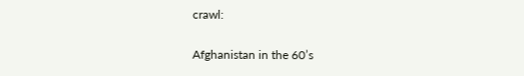crawl:

Afghanistan in the 60’s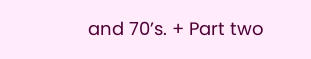and 70’s. + Part two